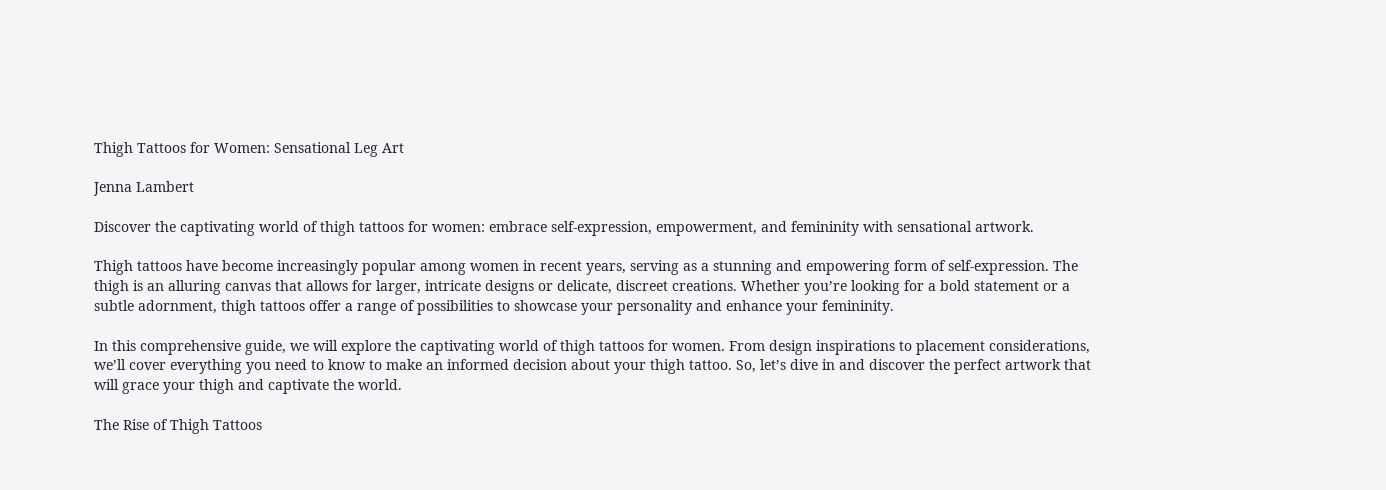Thigh Tattoos for Women: Sensational Leg Art

Jenna Lambert

Discover the captivating world of thigh tattoos for women: embrace self-expression, empowerment, and femininity with sensational artwork.

Thigh tattoos have become increasingly popular among women in recent years, serving as a stunning and empowering form of self-expression. The thigh is an alluring canvas that allows for larger, intricate designs or delicate, discreet creations. Whether you’re looking for a bold statement or a subtle adornment, thigh tattoos offer a range of possibilities to showcase your personality and enhance your femininity.

In this comprehensive guide, we will explore the captivating world of thigh tattoos for women. From design inspirations to placement considerations, we’ll cover everything you need to know to make an informed decision about your thigh tattoo. So, let’s dive in and discover the perfect artwork that will grace your thigh and captivate the world.

The Rise of Thigh Tattoos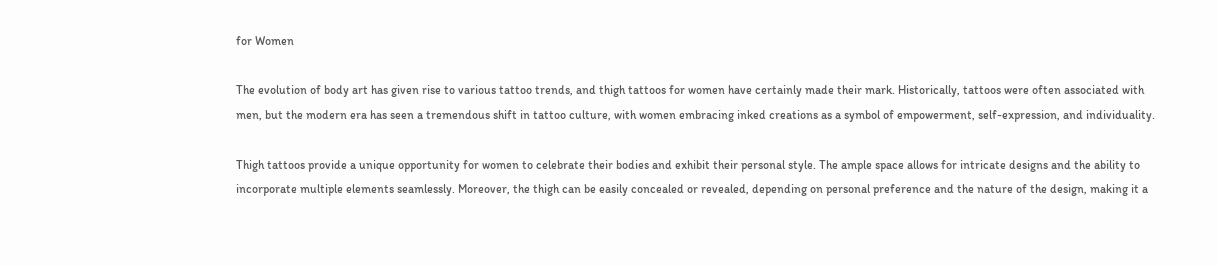for Women

The evolution of body art has given rise to various tattoo trends, and thigh tattoos for women have certainly made their mark. Historically, tattoos were often associated with men, but the modern era has seen a tremendous shift in tattoo culture, with women embracing inked creations as a symbol of empowerment, self-expression, and individuality.

Thigh tattoos provide a unique opportunity for women to celebrate their bodies and exhibit their personal style. The ample space allows for intricate designs and the ability to incorporate multiple elements seamlessly. Moreover, the thigh can be easily concealed or revealed, depending on personal preference and the nature of the design, making it a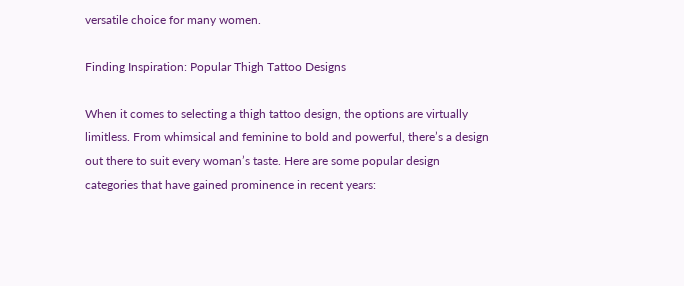versatile choice for many women.

Finding Inspiration: Popular Thigh Tattoo Designs

When it comes to selecting a thigh tattoo design, the options are virtually limitless. From whimsical and feminine to bold and powerful, there’s a design out there to suit every woman’s taste. Here are some popular design categories that have gained prominence in recent years: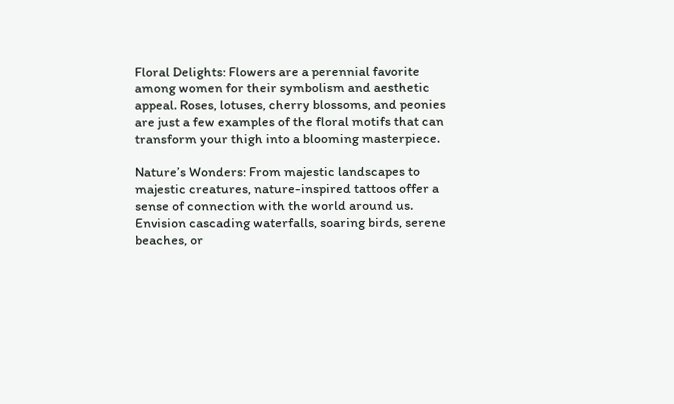Floral Delights: Flowers are a perennial favorite among women for their symbolism and aesthetic appeal. Roses, lotuses, cherry blossoms, and peonies are just a few examples of the floral motifs that can transform your thigh into a blooming masterpiece.

Nature’s Wonders: From majestic landscapes to majestic creatures, nature-inspired tattoos offer a sense of connection with the world around us. Envision cascading waterfalls, soaring birds, serene beaches, or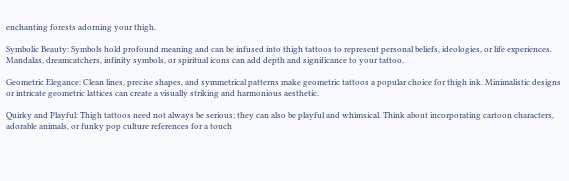enchanting forests adorning your thigh.

Symbolic Beauty: Symbols hold profound meaning and can be infused into thigh tattoos to represent personal beliefs, ideologies, or life experiences. Mandalas, dreamcatchers, infinity symbols, or spiritual icons can add depth and significance to your tattoo.

Geometric Elegance: Clean lines, precise shapes, and symmetrical patterns make geometric tattoos a popular choice for thigh ink. Minimalistic designs or intricate geometric lattices can create a visually striking and harmonious aesthetic.

Quirky and Playful: Thigh tattoos need not always be serious; they can also be playful and whimsical. Think about incorporating cartoon characters, adorable animals, or funky pop culture references for a touch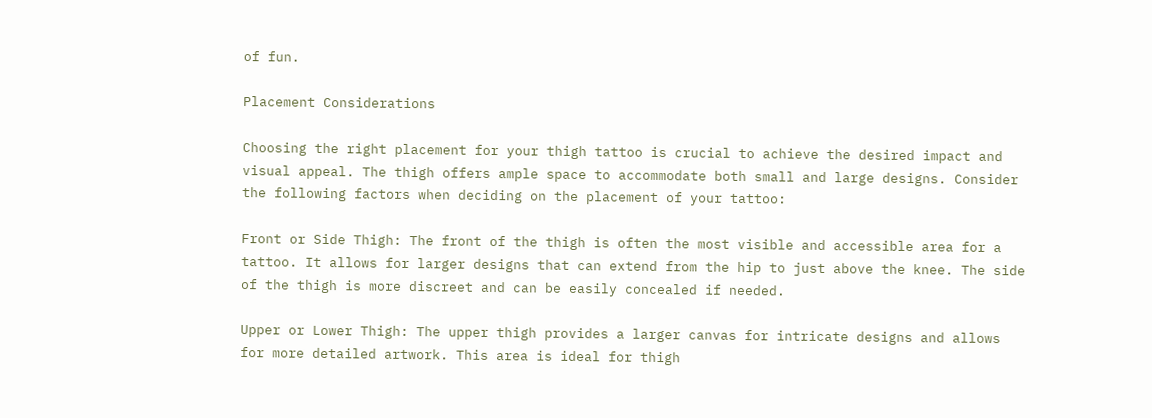of fun.

Placement Considerations

Choosing the right placement for your thigh tattoo is crucial to achieve the desired impact and visual appeal. The thigh offers ample space to accommodate both small and large designs. Consider the following factors when deciding on the placement of your tattoo:

Front or Side Thigh: The front of the thigh is often the most visible and accessible area for a tattoo. It allows for larger designs that can extend from the hip to just above the knee. The side of the thigh is more discreet and can be easily concealed if needed.

Upper or Lower Thigh: The upper thigh provides a larger canvas for intricate designs and allows for more detailed artwork. This area is ideal for thigh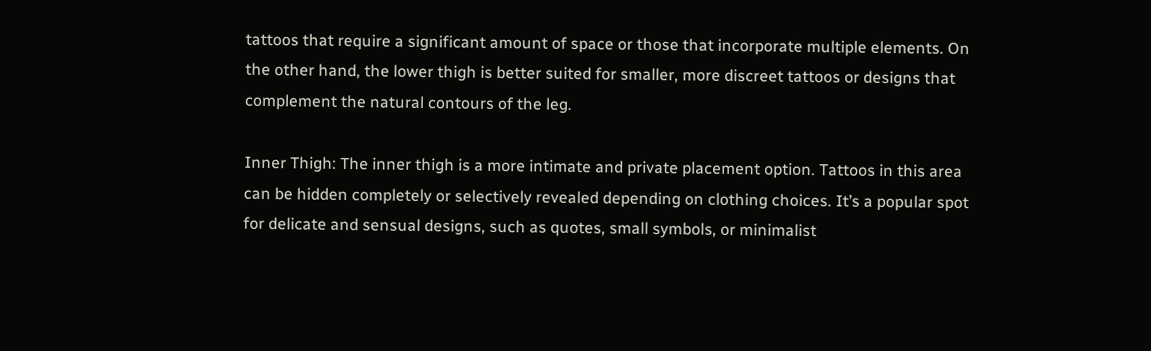tattoos that require a significant amount of space or those that incorporate multiple elements. On the other hand, the lower thigh is better suited for smaller, more discreet tattoos or designs that complement the natural contours of the leg.

Inner Thigh: The inner thigh is a more intimate and private placement option. Tattoos in this area can be hidden completely or selectively revealed depending on clothing choices. It’s a popular spot for delicate and sensual designs, such as quotes, small symbols, or minimalist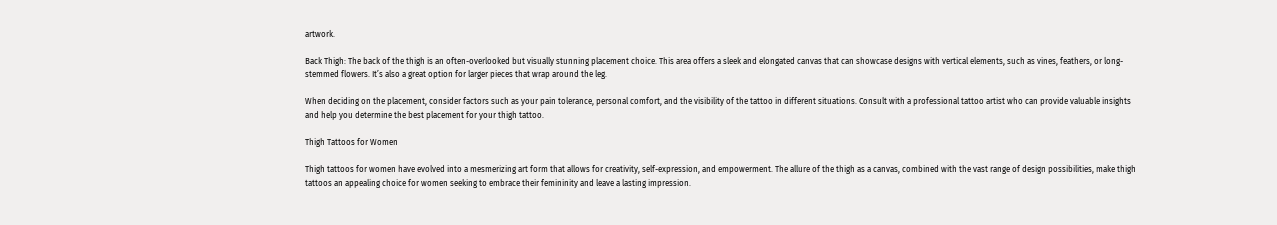artwork.

Back Thigh: The back of the thigh is an often-overlooked but visually stunning placement choice. This area offers a sleek and elongated canvas that can showcase designs with vertical elements, such as vines, feathers, or long-stemmed flowers. It’s also a great option for larger pieces that wrap around the leg.

When deciding on the placement, consider factors such as your pain tolerance, personal comfort, and the visibility of the tattoo in different situations. Consult with a professional tattoo artist who can provide valuable insights and help you determine the best placement for your thigh tattoo.

Thigh Tattoos for Women

Thigh tattoos for women have evolved into a mesmerizing art form that allows for creativity, self-expression, and empowerment. The allure of the thigh as a canvas, combined with the vast range of design possibilities, make thigh tattoos an appealing choice for women seeking to embrace their femininity and leave a lasting impression.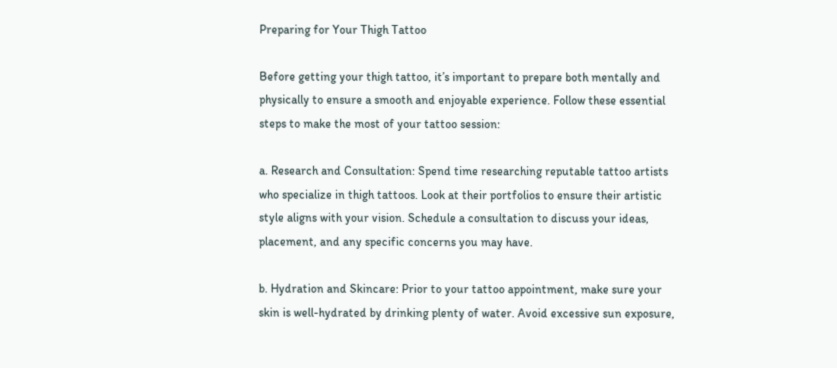Preparing for Your Thigh Tattoo

Before getting your thigh tattoo, it’s important to prepare both mentally and physically to ensure a smooth and enjoyable experience. Follow these essential steps to make the most of your tattoo session:

a. Research and Consultation: Spend time researching reputable tattoo artists who specialize in thigh tattoos. Look at their portfolios to ensure their artistic style aligns with your vision. Schedule a consultation to discuss your ideas, placement, and any specific concerns you may have.

b. Hydration and Skincare: Prior to your tattoo appointment, make sure your skin is well-hydrated by drinking plenty of water. Avoid excessive sun exposure,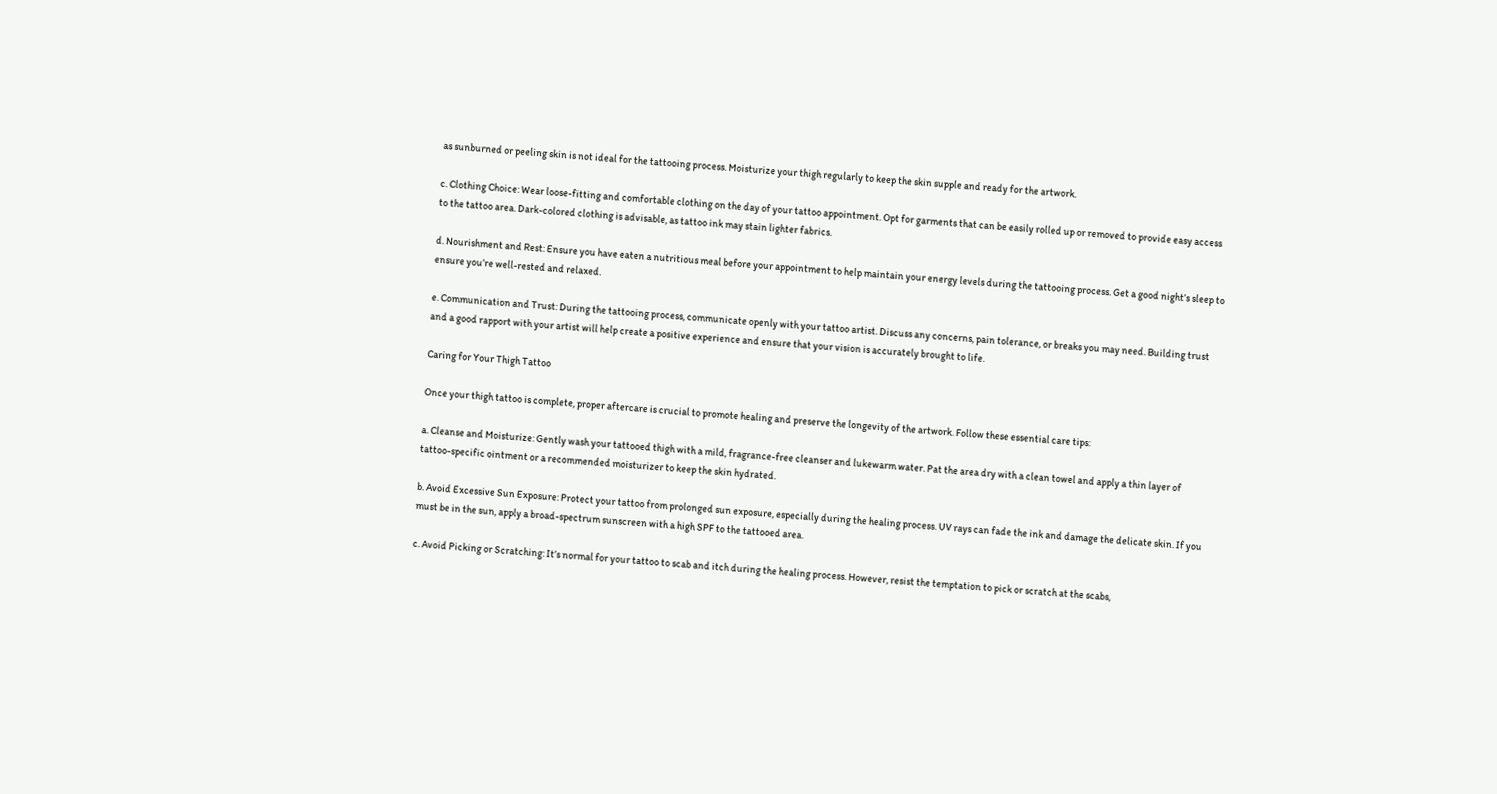as sunburned or peeling skin is not ideal for the tattooing process. Moisturize your thigh regularly to keep the skin supple and ready for the artwork.

c. Clothing Choice: Wear loose-fitting and comfortable clothing on the day of your tattoo appointment. Opt for garments that can be easily rolled up or removed to provide easy access to the tattoo area. Dark-colored clothing is advisable, as tattoo ink may stain lighter fabrics.

d. Nourishment and Rest: Ensure you have eaten a nutritious meal before your appointment to help maintain your energy levels during the tattooing process. Get a good night’s sleep to ensure you’re well-rested and relaxed.

e. Communication and Trust: During the tattooing process, communicate openly with your tattoo artist. Discuss any concerns, pain tolerance, or breaks you may need. Building trust and a good rapport with your artist will help create a positive experience and ensure that your vision is accurately brought to life.

Caring for Your Thigh Tattoo

Once your thigh tattoo is complete, proper aftercare is crucial to promote healing and preserve the longevity of the artwork. Follow these essential care tips:

a. Cleanse and Moisturize: Gently wash your tattooed thigh with a mild, fragrance-free cleanser and lukewarm water. Pat the area dry with a clean towel and apply a thin layer of tattoo-specific ointment or a recommended moisturizer to keep the skin hydrated.

b. Avoid Excessive Sun Exposure: Protect your tattoo from prolonged sun exposure, especially during the healing process. UV rays can fade the ink and damage the delicate skin. If you must be in the sun, apply a broad-spectrum sunscreen with a high SPF to the tattooed area.

c. Avoid Picking or Scratching: It’s normal for your tattoo to scab and itch during the healing process. However, resist the temptation to pick or scratch at the scabs,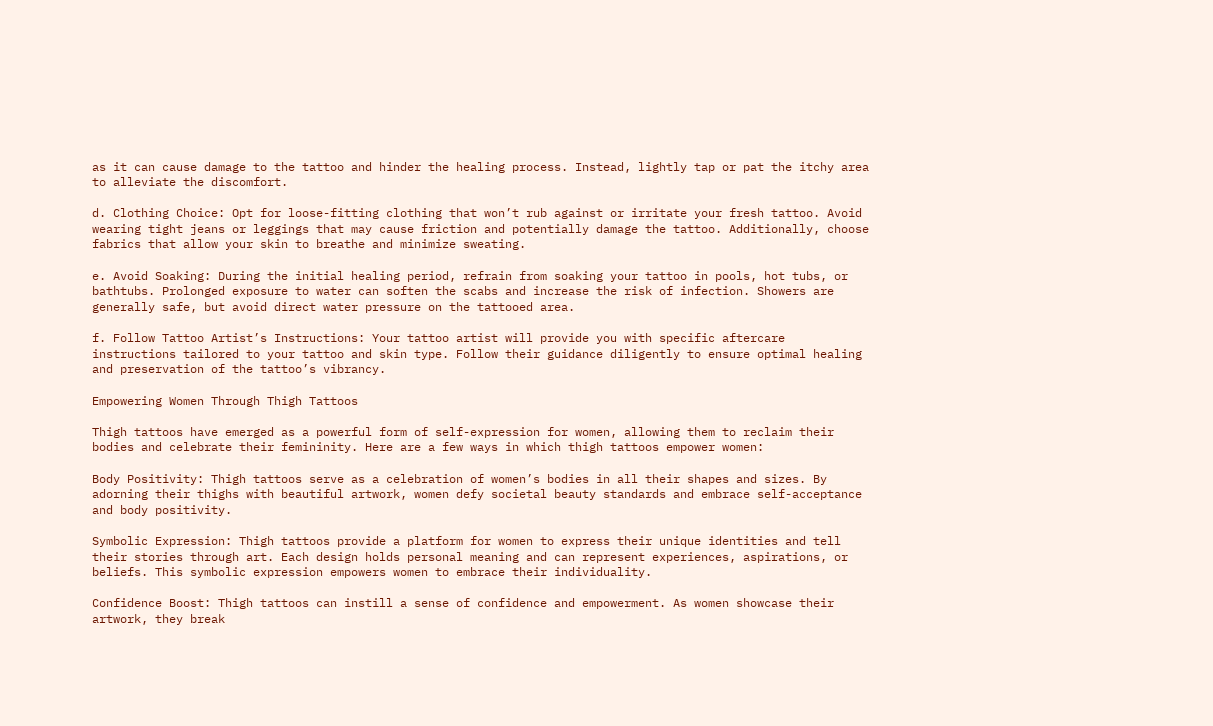as it can cause damage to the tattoo and hinder the healing process. Instead, lightly tap or pat the itchy area to alleviate the discomfort.

d. Clothing Choice: Opt for loose-fitting clothing that won’t rub against or irritate your fresh tattoo. Avoid wearing tight jeans or leggings that may cause friction and potentially damage the tattoo. Additionally, choose fabrics that allow your skin to breathe and minimize sweating.

e. Avoid Soaking: During the initial healing period, refrain from soaking your tattoo in pools, hot tubs, or bathtubs. Prolonged exposure to water can soften the scabs and increase the risk of infection. Showers are generally safe, but avoid direct water pressure on the tattooed area.

f. Follow Tattoo Artist’s Instructions: Your tattoo artist will provide you with specific aftercare instructions tailored to your tattoo and skin type. Follow their guidance diligently to ensure optimal healing and preservation of the tattoo’s vibrancy.

Empowering Women Through Thigh Tattoos

Thigh tattoos have emerged as a powerful form of self-expression for women, allowing them to reclaim their bodies and celebrate their femininity. Here are a few ways in which thigh tattoos empower women:

Body Positivity: Thigh tattoos serve as a celebration of women’s bodies in all their shapes and sizes. By adorning their thighs with beautiful artwork, women defy societal beauty standards and embrace self-acceptance and body positivity.

Symbolic Expression: Thigh tattoos provide a platform for women to express their unique identities and tell their stories through art. Each design holds personal meaning and can represent experiences, aspirations, or beliefs. This symbolic expression empowers women to embrace their individuality.

Confidence Boost: Thigh tattoos can instill a sense of confidence and empowerment. As women showcase their artwork, they break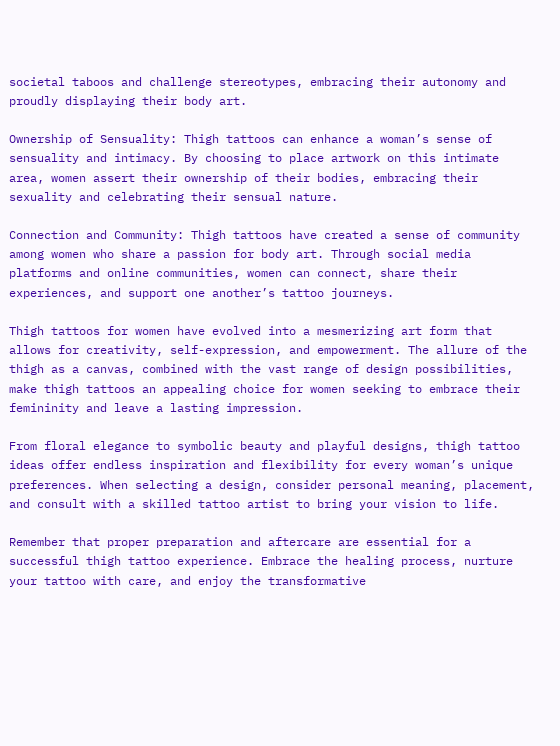societal taboos and challenge stereotypes, embracing their autonomy and proudly displaying their body art.

Ownership of Sensuality: Thigh tattoos can enhance a woman’s sense of sensuality and intimacy. By choosing to place artwork on this intimate area, women assert their ownership of their bodies, embracing their sexuality and celebrating their sensual nature.

Connection and Community: Thigh tattoos have created a sense of community among women who share a passion for body art. Through social media platforms and online communities, women can connect, share their experiences, and support one another’s tattoo journeys.

Thigh tattoos for women have evolved into a mesmerizing art form that allows for creativity, self-expression, and empowerment. The allure of the thigh as a canvas, combined with the vast range of design possibilities, make thigh tattoos an appealing choice for women seeking to embrace their femininity and leave a lasting impression.

From floral elegance to symbolic beauty and playful designs, thigh tattoo ideas offer endless inspiration and flexibility for every woman’s unique preferences. When selecting a design, consider personal meaning, placement, and consult with a skilled tattoo artist to bring your vision to life.

Remember that proper preparation and aftercare are essential for a successful thigh tattoo experience. Embrace the healing process, nurture your tattoo with care, and enjoy the transformative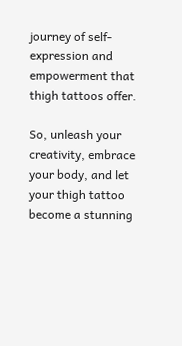journey of self-expression and empowerment that thigh tattoos offer.

So, unleash your creativity, embrace your body, and let your thigh tattoo become a stunning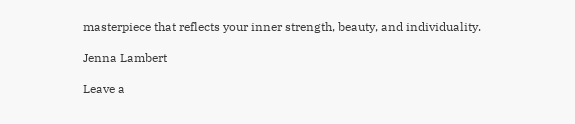masterpiece that reflects your inner strength, beauty, and individuality.

Jenna Lambert

Leave a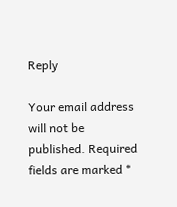Reply

Your email address will not be published. Required fields are marked *